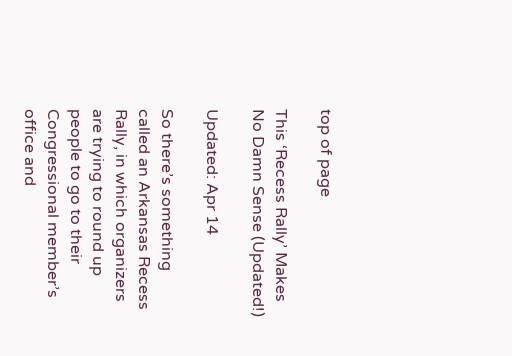top of page

This ‘Recess Rally’ Makes No Damn Sense (Updated!)

Updated: Apr 14

So there’s something called an Arkansas Recess Rally, in which organizers are trying to round up people to go to their Congressional member’s office and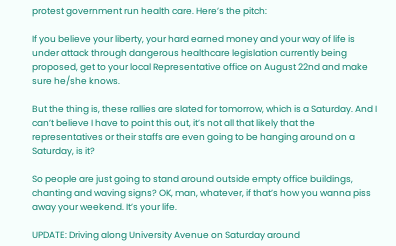protest government run health care. Here’s the pitch:

If you believe your liberty, your hard earned money and your way of life is under attack through dangerous healthcare legislation currently being proposed, get to your local Representative office on August 22nd and make sure he/she knows.

But the thing is, these rallies are slated for tomorrow, which is a Saturday. And I can’t believe I have to point this out, it’s not all that likely that the representatives or their staffs are even going to be hanging around on a Saturday, is it?

So people are just going to stand around outside empty office buildings, chanting and waving signs? OK, man, whatever, if that’s how you wanna piss away your weekend. It’s your life.

UPDATE: Driving along University Avenue on Saturday around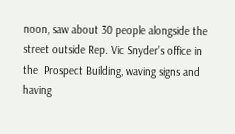noon, saw about 30 people alongside the street outside Rep. Vic Snyder’s office in the  Prospect Building, waving signs and having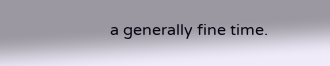a generally fine time.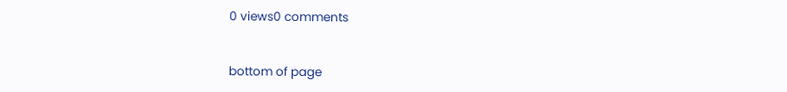0 views0 comments


bottom of page